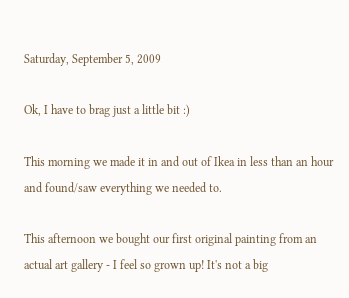Saturday, September 5, 2009

Ok, I have to brag just a little bit :)

This morning we made it in and out of Ikea in less than an hour and found/saw everything we needed to.

This afternoon we bought our first original painting from an actual art gallery - I feel so grown up! It's not a big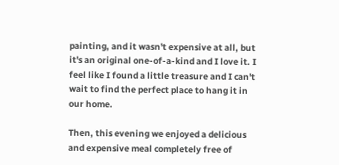painting, and it wasn't expensive at all, but it's an original one-of-a-kind and I love it. I feel like I found a little treasure and I can't wait to find the perfect place to hang it in our home.

Then, this evening we enjoyed a delicious and expensive meal completely free of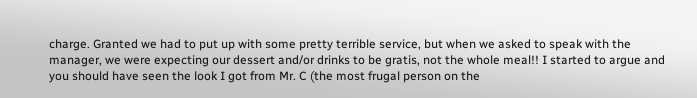charge. Granted we had to put up with some pretty terrible service, but when we asked to speak with the manager, we were expecting our dessert and/or drinks to be gratis, not the whole meal!! I started to argue and you should have seen the look I got from Mr. C (the most frugal person on the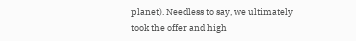planet). Needless to say, we ultimately took the offer and high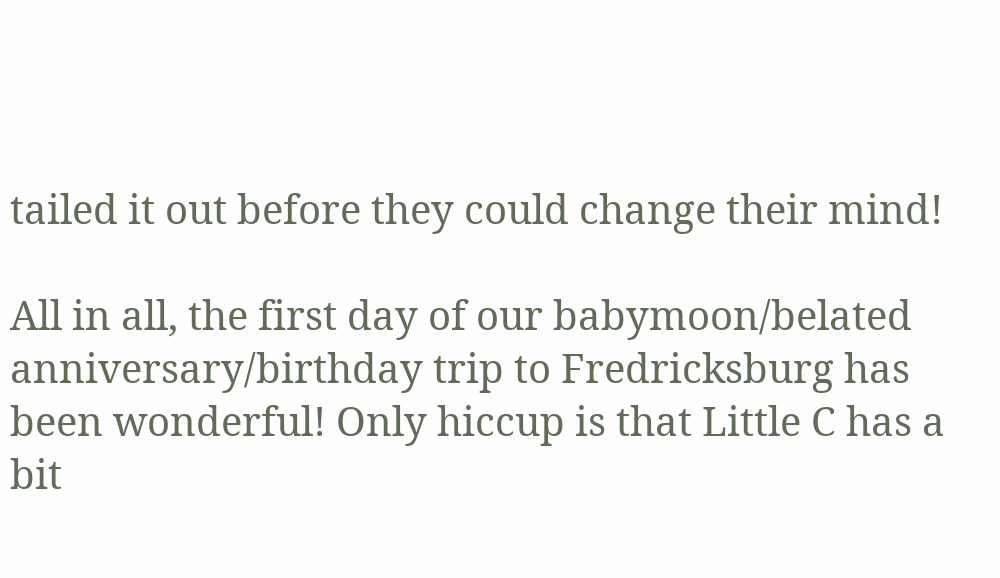tailed it out before they could change their mind!

All in all, the first day of our babymoon/belated anniversary/birthday trip to Fredricksburg has been wonderful! Only hiccup is that Little C has a bit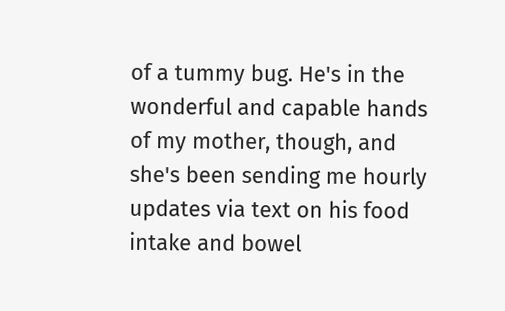of a tummy bug. He's in the wonderful and capable hands of my mother, though, and she's been sending me hourly updates via text on his food intake and bowel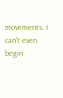movements. I can't even begin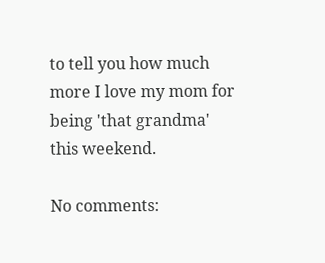to tell you how much more I love my mom for being 'that grandma' this weekend.

No comments: